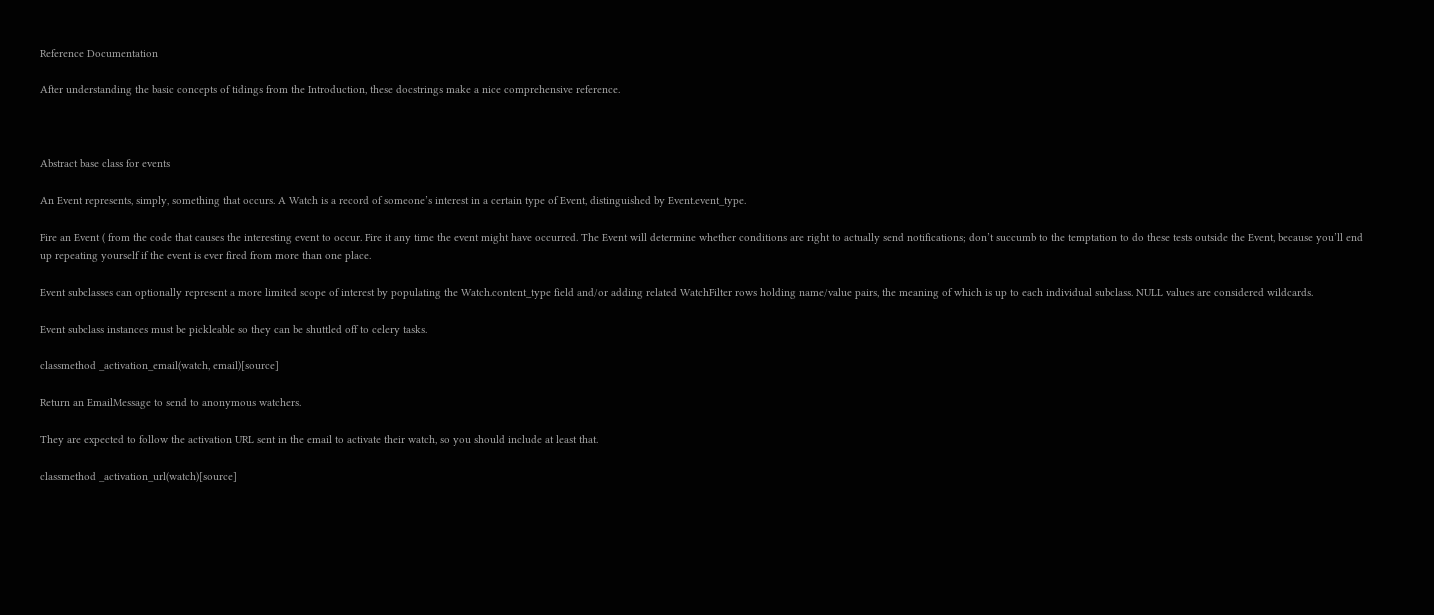Reference Documentation

After understanding the basic concepts of tidings from the Introduction, these docstrings make a nice comprehensive reference.



Abstract base class for events

An Event represents, simply, something that occurs. A Watch is a record of someone’s interest in a certain type of Event, distinguished by Event.event_type.

Fire an Event ( from the code that causes the interesting event to occur. Fire it any time the event might have occurred. The Event will determine whether conditions are right to actually send notifications; don’t succumb to the temptation to do these tests outside the Event, because you’ll end up repeating yourself if the event is ever fired from more than one place.

Event subclasses can optionally represent a more limited scope of interest by populating the Watch.content_type field and/or adding related WatchFilter rows holding name/value pairs, the meaning of which is up to each individual subclass. NULL values are considered wildcards.

Event subclass instances must be pickleable so they can be shuttled off to celery tasks.

classmethod _activation_email(watch, email)[source]

Return an EmailMessage to send to anonymous watchers.

They are expected to follow the activation URL sent in the email to activate their watch, so you should include at least that.

classmethod _activation_url(watch)[source]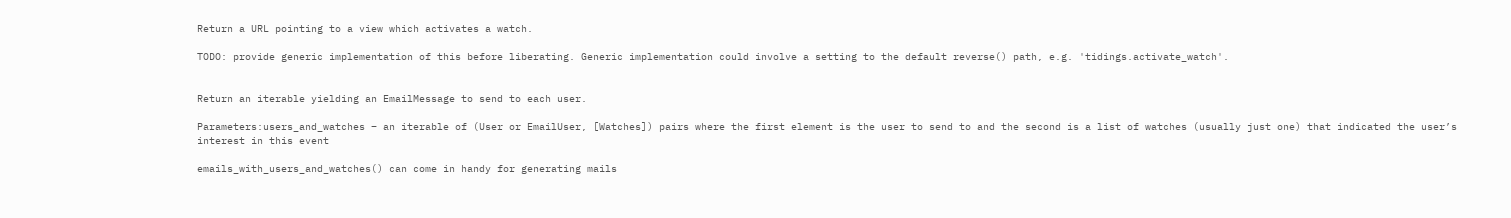Return a URL pointing to a view which activates a watch.

TODO: provide generic implementation of this before liberating. Generic implementation could involve a setting to the default reverse() path, e.g. 'tidings.activate_watch'.


Return an iterable yielding an EmailMessage to send to each user.

Parameters:users_and_watches – an iterable of (User or EmailUser, [Watches]) pairs where the first element is the user to send to and the second is a list of watches (usually just one) that indicated the user’s interest in this event

emails_with_users_and_watches() can come in handy for generating mails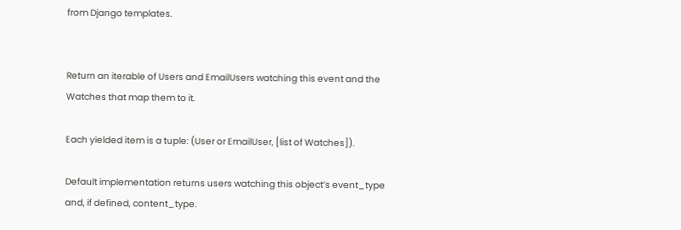from Django templates.


Return an iterable of Users and EmailUsers watching this event and the Watches that map them to it.

Each yielded item is a tuple: (User or EmailUser, [list of Watches]).

Default implementation returns users watching this object’s event_type and, if defined, content_type.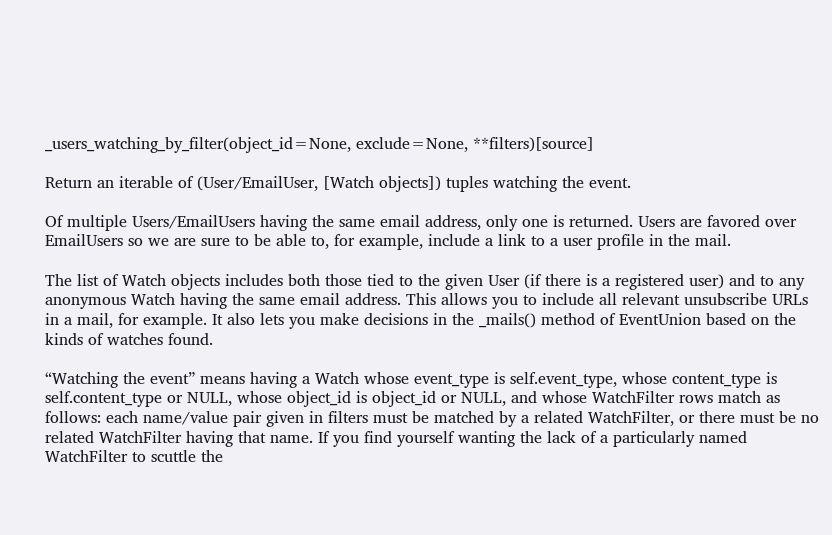_users_watching_by_filter(object_id=None, exclude=None, **filters)[source]

Return an iterable of (User/EmailUser, [Watch objects]) tuples watching the event.

Of multiple Users/EmailUsers having the same email address, only one is returned. Users are favored over EmailUsers so we are sure to be able to, for example, include a link to a user profile in the mail.

The list of Watch objects includes both those tied to the given User (if there is a registered user) and to any anonymous Watch having the same email address. This allows you to include all relevant unsubscribe URLs in a mail, for example. It also lets you make decisions in the _mails() method of EventUnion based on the kinds of watches found.

“Watching the event” means having a Watch whose event_type is self.event_type, whose content_type is self.content_type or NULL, whose object_id is object_id or NULL, and whose WatchFilter rows match as follows: each name/value pair given in filters must be matched by a related WatchFilter, or there must be no related WatchFilter having that name. If you find yourself wanting the lack of a particularly named WatchFilter to scuttle the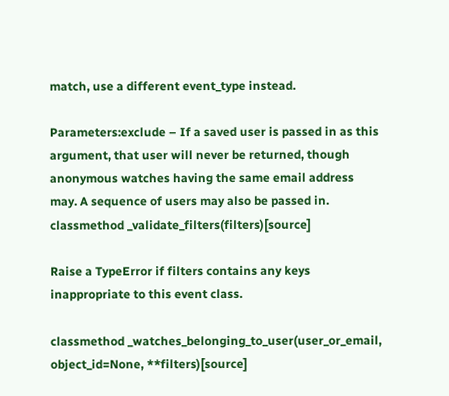match, use a different event_type instead.

Parameters:exclude – If a saved user is passed in as this argument, that user will never be returned, though anonymous watches having the same email address may. A sequence of users may also be passed in.
classmethod _validate_filters(filters)[source]

Raise a TypeError if filters contains any keys inappropriate to this event class.

classmethod _watches_belonging_to_user(user_or_email, object_id=None, **filters)[source]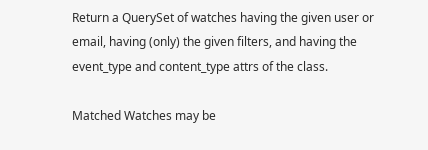Return a QuerySet of watches having the given user or email, having (only) the given filters, and having the event_type and content_type attrs of the class.

Matched Watches may be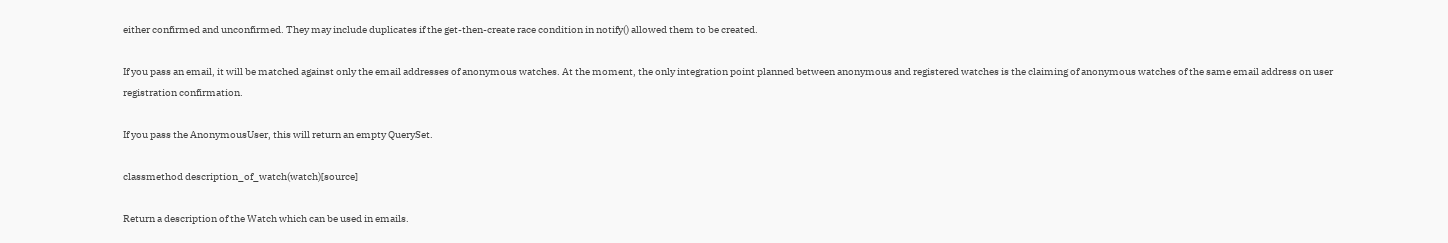either confirmed and unconfirmed. They may include duplicates if the get-then-create race condition in notify() allowed them to be created.

If you pass an email, it will be matched against only the email addresses of anonymous watches. At the moment, the only integration point planned between anonymous and registered watches is the claiming of anonymous watches of the same email address on user registration confirmation.

If you pass the AnonymousUser, this will return an empty QuerySet.

classmethod description_of_watch(watch)[source]

Return a description of the Watch which can be used in emails.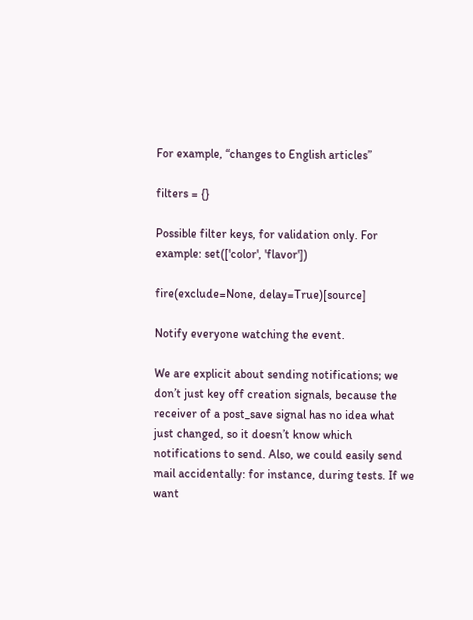For example, “changes to English articles”

filters = {}

Possible filter keys, for validation only. For example: set(['color', 'flavor'])

fire(exclude=None, delay=True)[source]

Notify everyone watching the event.

We are explicit about sending notifications; we don’t just key off creation signals, because the receiver of a post_save signal has no idea what just changed, so it doesn’t know which notifications to send. Also, we could easily send mail accidentally: for instance, during tests. If we want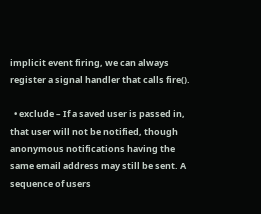implicit event firing, we can always register a signal handler that calls fire().

  • exclude – If a saved user is passed in, that user will not be notified, though anonymous notifications having the same email address may still be sent. A sequence of users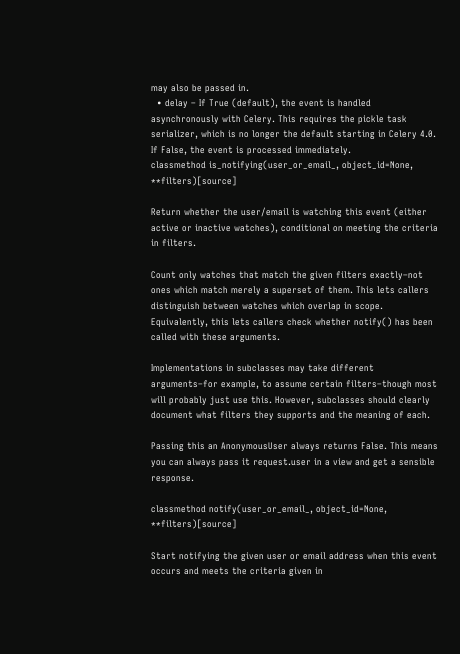may also be passed in.
  • delay – If True (default), the event is handled asynchronously with Celery. This requires the pickle task serializer, which is no longer the default starting in Celery 4.0. If False, the event is processed immediately.
classmethod is_notifying(user_or_email_, object_id=None, **filters)[source]

Return whether the user/email is watching this event (either active or inactive watches), conditional on meeting the criteria in filters.

Count only watches that match the given filters exactly–not ones which match merely a superset of them. This lets callers distinguish between watches which overlap in scope. Equivalently, this lets callers check whether notify() has been called with these arguments.

Implementations in subclasses may take different arguments–for example, to assume certain filters–though most will probably just use this. However, subclasses should clearly document what filters they supports and the meaning of each.

Passing this an AnonymousUser always returns False. This means you can always pass it request.user in a view and get a sensible response.

classmethod notify(user_or_email_, object_id=None, **filters)[source]

Start notifying the given user or email address when this event occurs and meets the criteria given in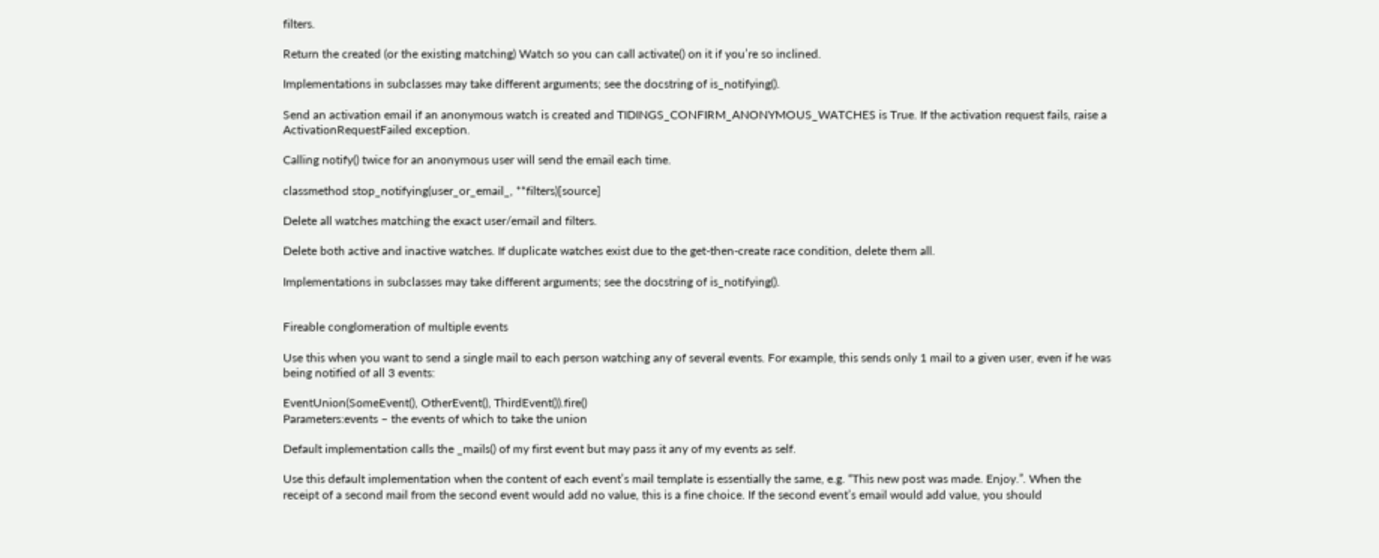filters.

Return the created (or the existing matching) Watch so you can call activate() on it if you’re so inclined.

Implementations in subclasses may take different arguments; see the docstring of is_notifying().

Send an activation email if an anonymous watch is created and TIDINGS_CONFIRM_ANONYMOUS_WATCHES is True. If the activation request fails, raise a ActivationRequestFailed exception.

Calling notify() twice for an anonymous user will send the email each time.

classmethod stop_notifying(user_or_email_, **filters)[source]

Delete all watches matching the exact user/email and filters.

Delete both active and inactive watches. If duplicate watches exist due to the get-then-create race condition, delete them all.

Implementations in subclasses may take different arguments; see the docstring of is_notifying().


Fireable conglomeration of multiple events

Use this when you want to send a single mail to each person watching any of several events. For example, this sends only 1 mail to a given user, even if he was being notified of all 3 events:

EventUnion(SomeEvent(), OtherEvent(), ThirdEvent()).fire()
Parameters:events – the events of which to take the union

Default implementation calls the _mails() of my first event but may pass it any of my events as self.

Use this default implementation when the content of each event’s mail template is essentially the same, e.g. “This new post was made. Enjoy.”. When the receipt of a second mail from the second event would add no value, this is a fine choice. If the second event’s email would add value, you should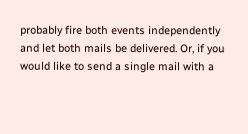probably fire both events independently and let both mails be delivered. Or, if you would like to send a single mail with a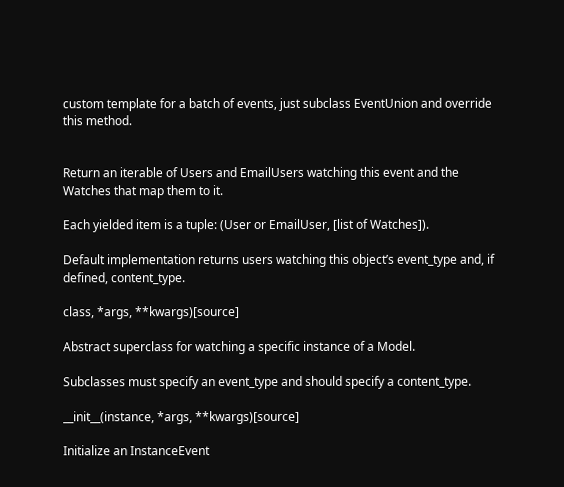custom template for a batch of events, just subclass EventUnion and override this method.


Return an iterable of Users and EmailUsers watching this event and the Watches that map them to it.

Each yielded item is a tuple: (User or EmailUser, [list of Watches]).

Default implementation returns users watching this object’s event_type and, if defined, content_type.

class, *args, **kwargs)[source]

Abstract superclass for watching a specific instance of a Model.

Subclasses must specify an event_type and should specify a content_type.

__init__(instance, *args, **kwargs)[source]

Initialize an InstanceEvent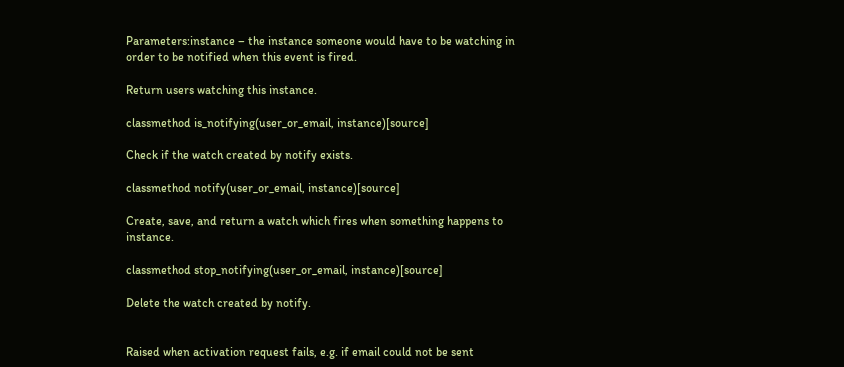Parameters:instance – the instance someone would have to be watching in order to be notified when this event is fired.

Return users watching this instance.

classmethod is_notifying(user_or_email, instance)[source]

Check if the watch created by notify exists.

classmethod notify(user_or_email, instance)[source]

Create, save, and return a watch which fires when something happens to instance.

classmethod stop_notifying(user_or_email, instance)[source]

Delete the watch created by notify.


Raised when activation request fails, e.g. if email could not be sent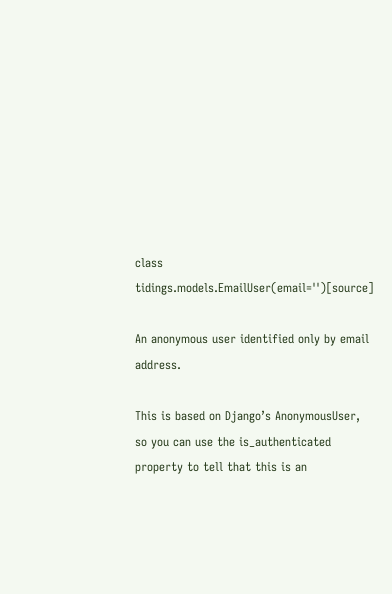class tidings.models.EmailUser(email='')[source]

An anonymous user identified only by email address.

This is based on Django’s AnonymousUser, so you can use the is_authenticated property to tell that this is an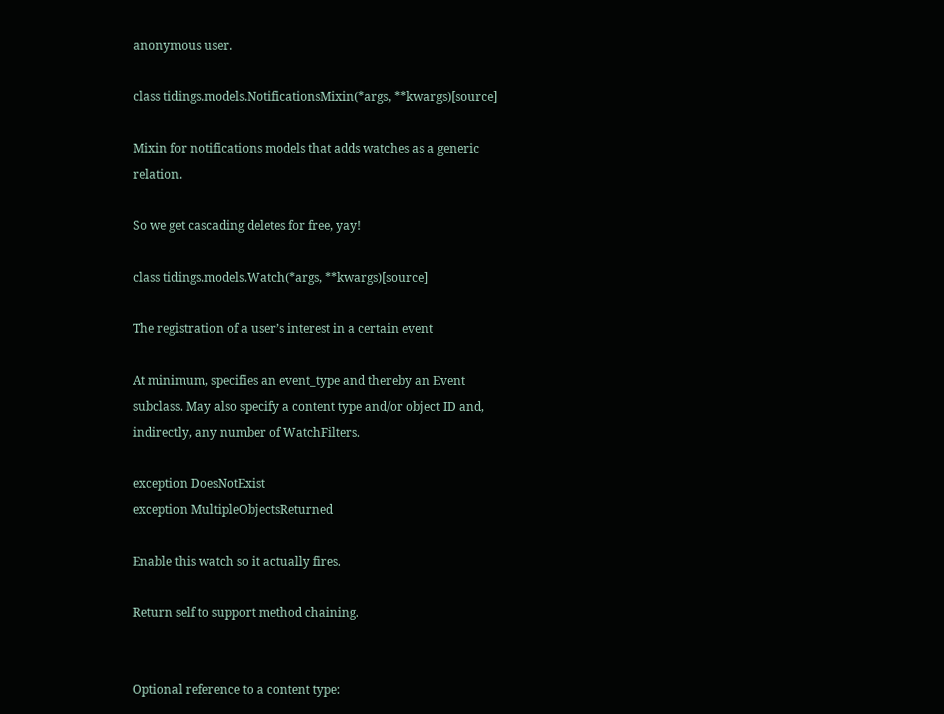anonymous user.

class tidings.models.NotificationsMixin(*args, **kwargs)[source]

Mixin for notifications models that adds watches as a generic relation.

So we get cascading deletes for free, yay!

class tidings.models.Watch(*args, **kwargs)[source]

The registration of a user’s interest in a certain event

At minimum, specifies an event_type and thereby an Event subclass. May also specify a content type and/or object ID and, indirectly, any number of WatchFilters.

exception DoesNotExist
exception MultipleObjectsReturned

Enable this watch so it actually fires.

Return self to support method chaining.


Optional reference to a content type: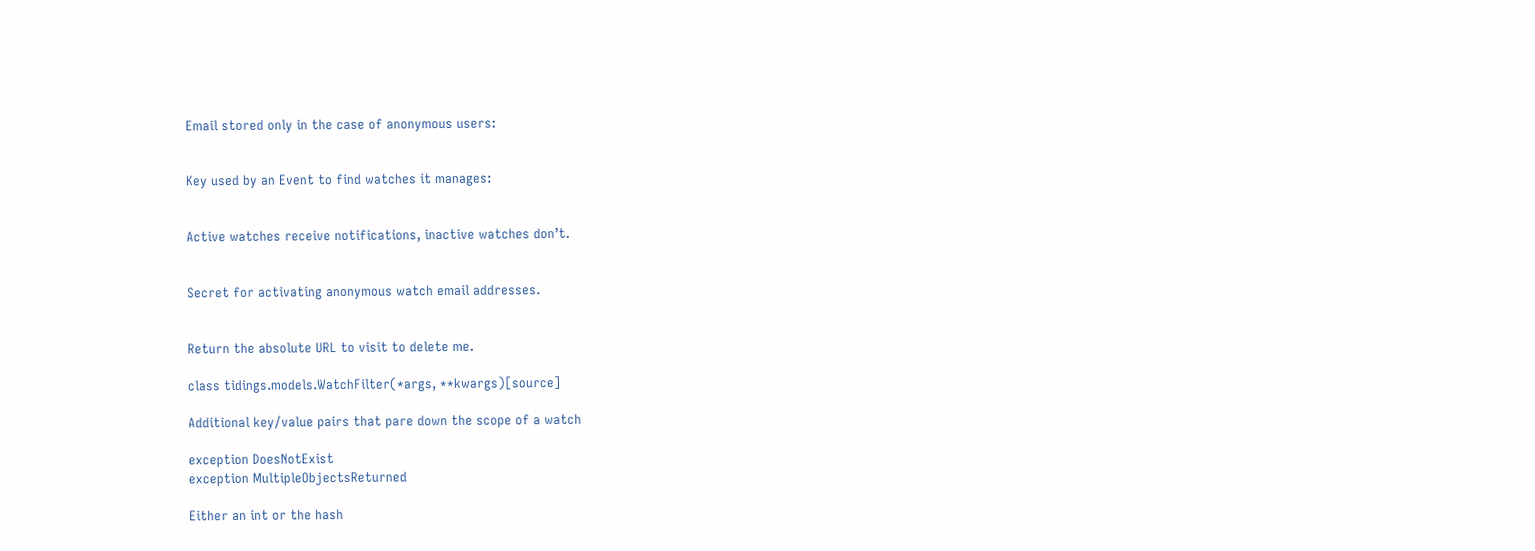Email stored only in the case of anonymous users:


Key used by an Event to find watches it manages:


Active watches receive notifications, inactive watches don’t.


Secret for activating anonymous watch email addresses.


Return the absolute URL to visit to delete me.

class tidings.models.WatchFilter(*args, **kwargs)[source]

Additional key/value pairs that pare down the scope of a watch

exception DoesNotExist
exception MultipleObjectsReturned

Either an int or the hash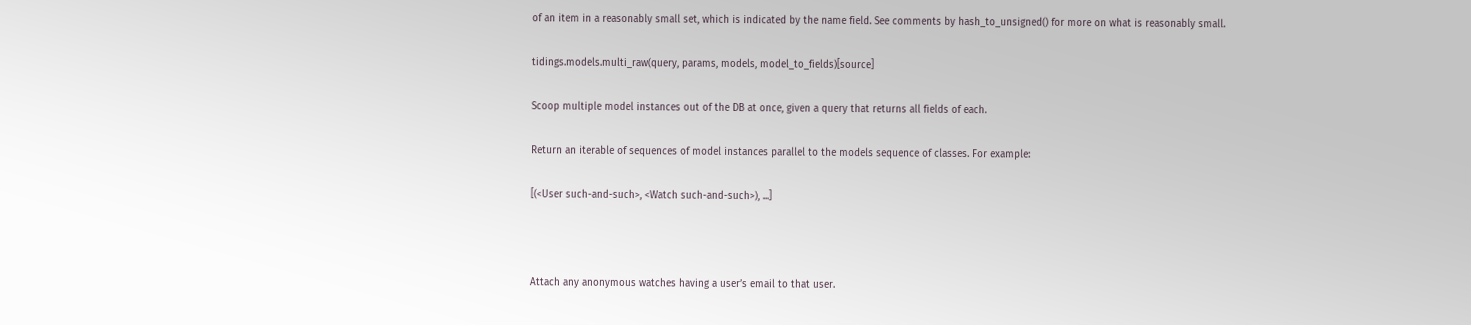of an item in a reasonably small set, which is indicated by the name field. See comments by hash_to_unsigned() for more on what is reasonably small.

tidings.models.multi_raw(query, params, models, model_to_fields)[source]

Scoop multiple model instances out of the DB at once, given a query that returns all fields of each.

Return an iterable of sequences of model instances parallel to the models sequence of classes. For example:

[(<User such-and-such>, <Watch such-and-such>), ...]



Attach any anonymous watches having a user’s email to that user.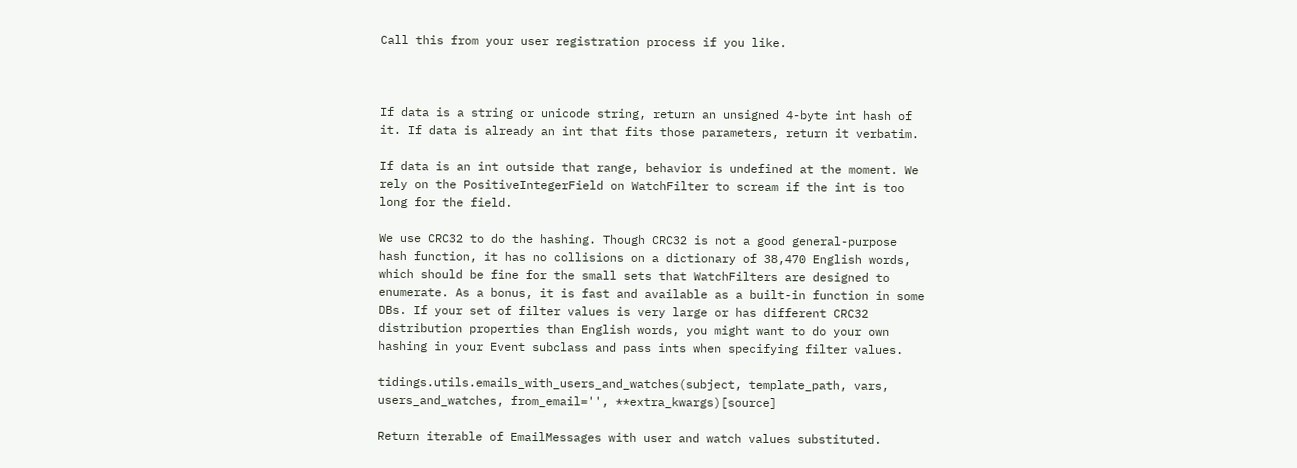Call this from your user registration process if you like.



If data is a string or unicode string, return an unsigned 4-byte int hash of it. If data is already an int that fits those parameters, return it verbatim.

If data is an int outside that range, behavior is undefined at the moment. We rely on the PositiveIntegerField on WatchFilter to scream if the int is too long for the field.

We use CRC32 to do the hashing. Though CRC32 is not a good general-purpose hash function, it has no collisions on a dictionary of 38,470 English words, which should be fine for the small sets that WatchFilters are designed to enumerate. As a bonus, it is fast and available as a built-in function in some DBs. If your set of filter values is very large or has different CRC32 distribution properties than English words, you might want to do your own hashing in your Event subclass and pass ints when specifying filter values.

tidings.utils.emails_with_users_and_watches(subject, template_path, vars, users_and_watches, from_email='', **extra_kwargs)[source]

Return iterable of EmailMessages with user and watch values substituted.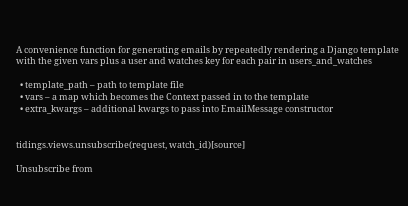A convenience function for generating emails by repeatedly rendering a Django template with the given vars plus a user and watches key for each pair in users_and_watches

  • template_path – path to template file
  • vars – a map which becomes the Context passed in to the template
  • extra_kwargs – additional kwargs to pass into EmailMessage constructor


tidings.views.unsubscribe(request, watch_id)[source]

Unsubscribe from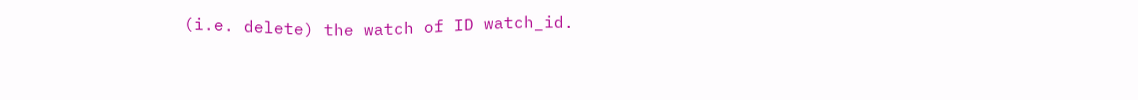(i.e. delete) the watch of ID watch_id.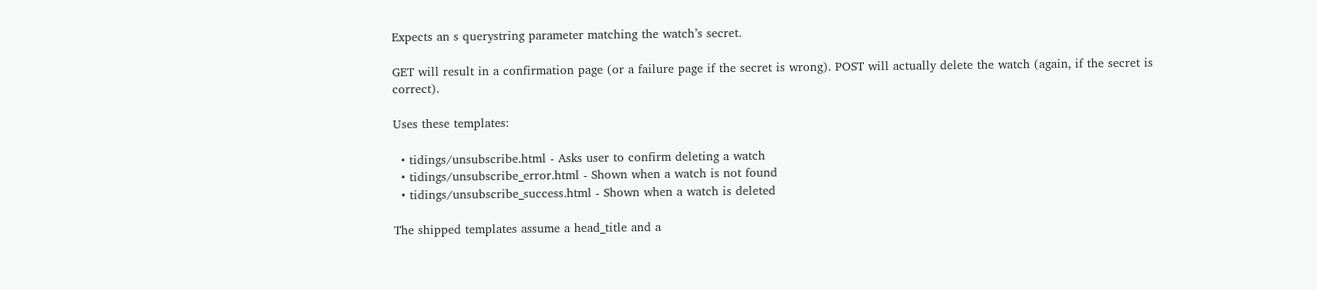Expects an s querystring parameter matching the watch’s secret.

GET will result in a confirmation page (or a failure page if the secret is wrong). POST will actually delete the watch (again, if the secret is correct).

Uses these templates:

  • tidings/unsubscribe.html - Asks user to confirm deleting a watch
  • tidings/unsubscribe_error.html - Shown when a watch is not found
  • tidings/unsubscribe_success.html - Shown when a watch is deleted

The shipped templates assume a head_title and a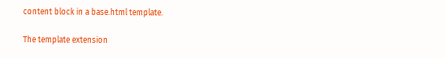content block in a base.html template.

The template extension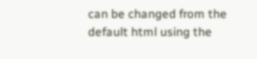can be changed from the default html using the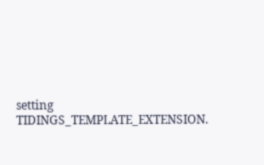setting TIDINGS_TEMPLATE_EXTENSION.